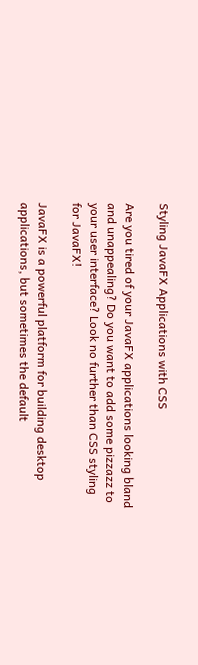Styling JavaFX Applications with CSS

Are you tired of your JavaFX applications looking bland and unappealing? Do you want to add some pizzazz to your user interface? Look no further than CSS styling for JavaFX!

JavaFX is a powerful platform for building desktop applications, but sometimes the default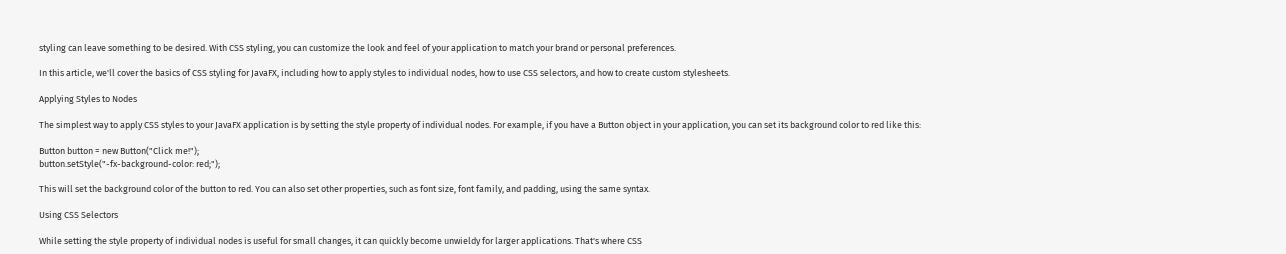styling can leave something to be desired. With CSS styling, you can customize the look and feel of your application to match your brand or personal preferences.

In this article, we'll cover the basics of CSS styling for JavaFX, including how to apply styles to individual nodes, how to use CSS selectors, and how to create custom stylesheets.

Applying Styles to Nodes

The simplest way to apply CSS styles to your JavaFX application is by setting the style property of individual nodes. For example, if you have a Button object in your application, you can set its background color to red like this:

Button button = new Button("Click me!");
button.setStyle("-fx-background-color: red;");

This will set the background color of the button to red. You can also set other properties, such as font size, font family, and padding, using the same syntax.

Using CSS Selectors

While setting the style property of individual nodes is useful for small changes, it can quickly become unwieldy for larger applications. That's where CSS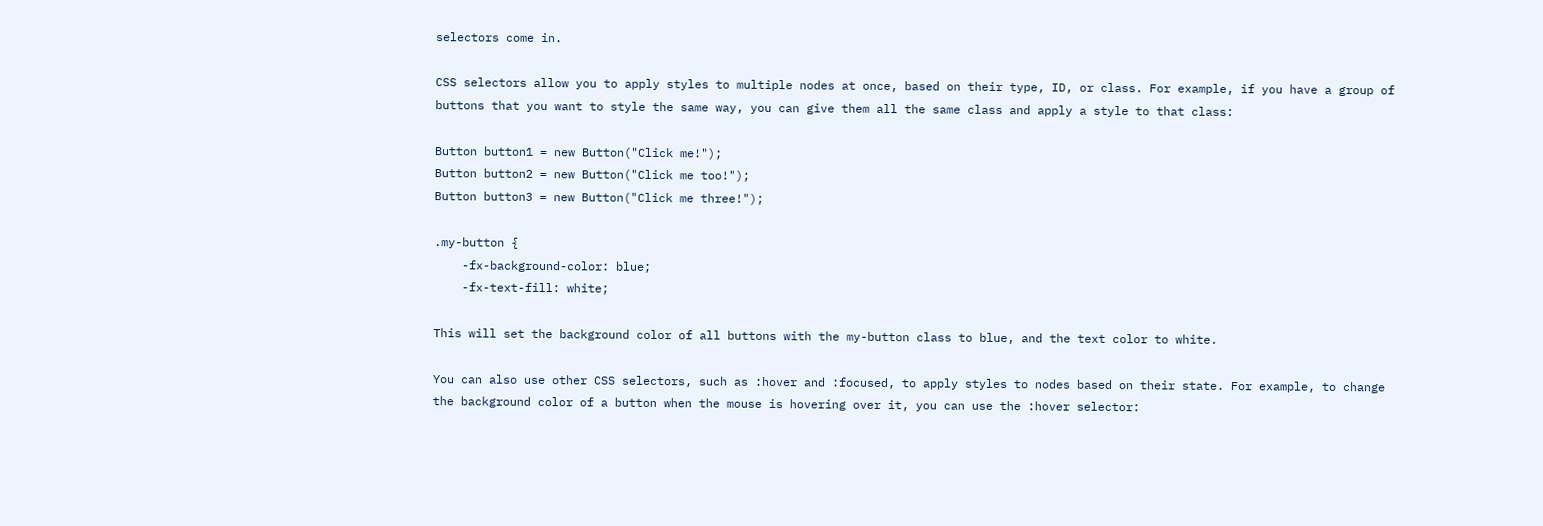selectors come in.

CSS selectors allow you to apply styles to multiple nodes at once, based on their type, ID, or class. For example, if you have a group of buttons that you want to style the same way, you can give them all the same class and apply a style to that class:

Button button1 = new Button("Click me!");
Button button2 = new Button("Click me too!");
Button button3 = new Button("Click me three!");

.my-button {
    -fx-background-color: blue;
    -fx-text-fill: white;

This will set the background color of all buttons with the my-button class to blue, and the text color to white.

You can also use other CSS selectors, such as :hover and :focused, to apply styles to nodes based on their state. For example, to change the background color of a button when the mouse is hovering over it, you can use the :hover selector: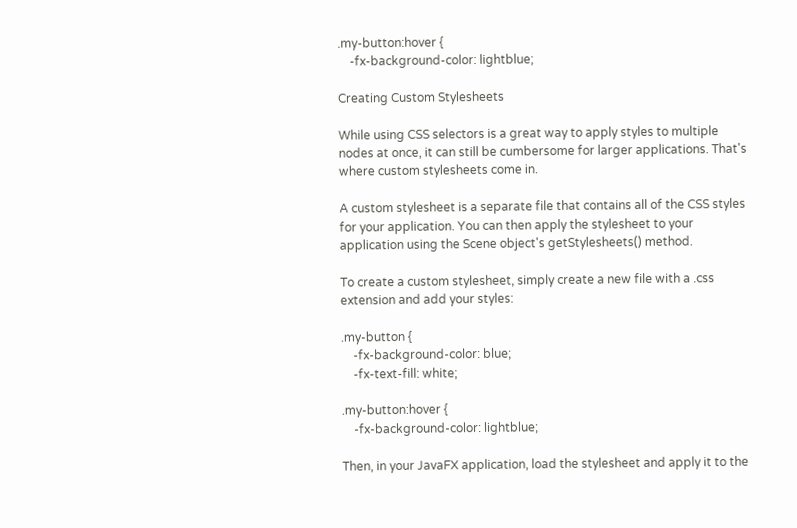.my-button:hover {
    -fx-background-color: lightblue;

Creating Custom Stylesheets

While using CSS selectors is a great way to apply styles to multiple nodes at once, it can still be cumbersome for larger applications. That's where custom stylesheets come in.

A custom stylesheet is a separate file that contains all of the CSS styles for your application. You can then apply the stylesheet to your application using the Scene object's getStylesheets() method.

To create a custom stylesheet, simply create a new file with a .css extension and add your styles:

.my-button {
    -fx-background-color: blue;
    -fx-text-fill: white;

.my-button:hover {
    -fx-background-color: lightblue;

Then, in your JavaFX application, load the stylesheet and apply it to the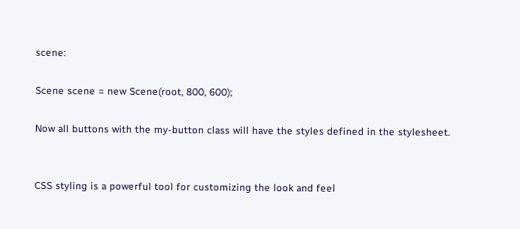scene:

Scene scene = new Scene(root, 800, 600);

Now all buttons with the my-button class will have the styles defined in the stylesheet.


CSS styling is a powerful tool for customizing the look and feel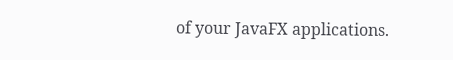of your JavaFX applications.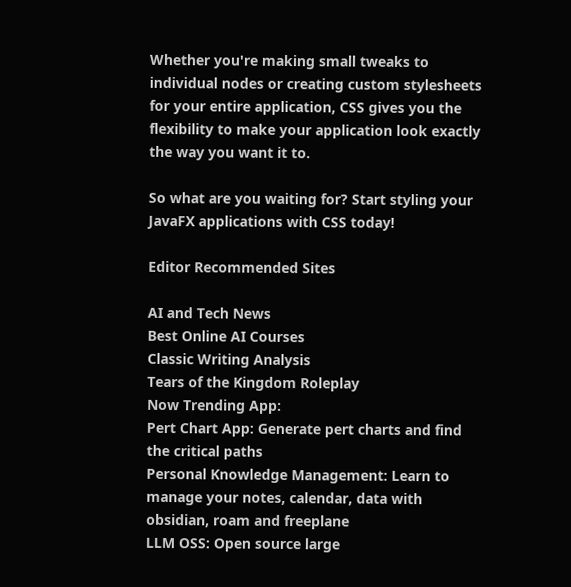Whether you're making small tweaks to individual nodes or creating custom stylesheets for your entire application, CSS gives you the flexibility to make your application look exactly the way you want it to.

So what are you waiting for? Start styling your JavaFX applications with CSS today!

Editor Recommended Sites

AI and Tech News
Best Online AI Courses
Classic Writing Analysis
Tears of the Kingdom Roleplay
Now Trending App:
Pert Chart App: Generate pert charts and find the critical paths
Personal Knowledge Management: Learn to manage your notes, calendar, data with obsidian, roam and freeplane
LLM OSS: Open source large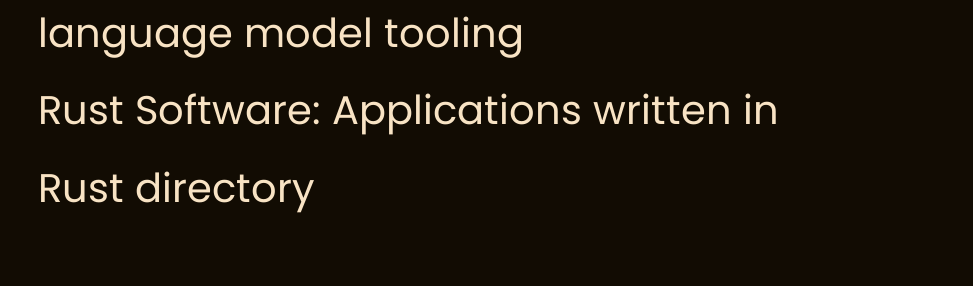language model tooling
Rust Software: Applications written in Rust directory